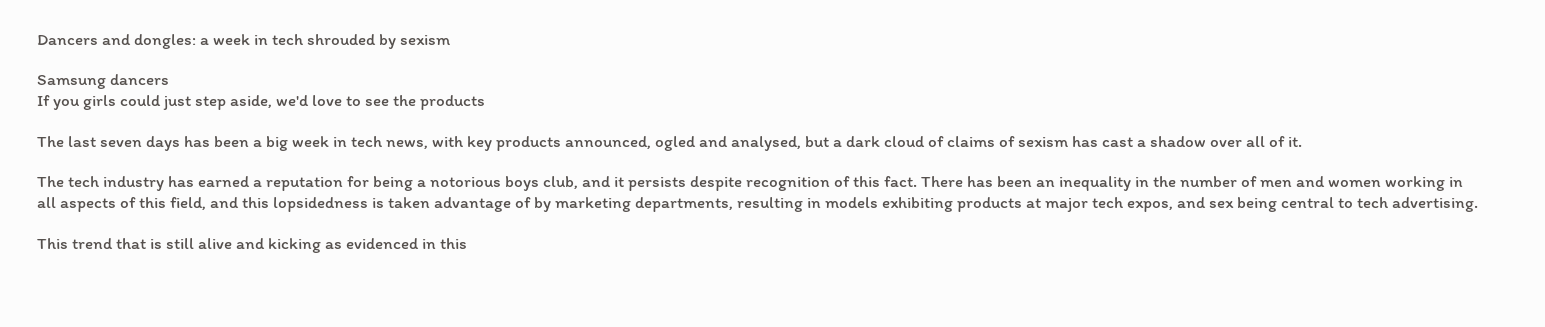Dancers and dongles: a week in tech shrouded by sexism

Samsung dancers
If you girls could just step aside, we'd love to see the products

The last seven days has been a big week in tech news, with key products announced, ogled and analysed, but a dark cloud of claims of sexism has cast a shadow over all of it.

The tech industry has earned a reputation for being a notorious boys club, and it persists despite recognition of this fact. There has been an inequality in the number of men and women working in all aspects of this field, and this lopsidedness is taken advantage of by marketing departments, resulting in models exhibiting products at major tech expos, and sex being central to tech advertising.

This trend that is still alive and kicking as evidenced in this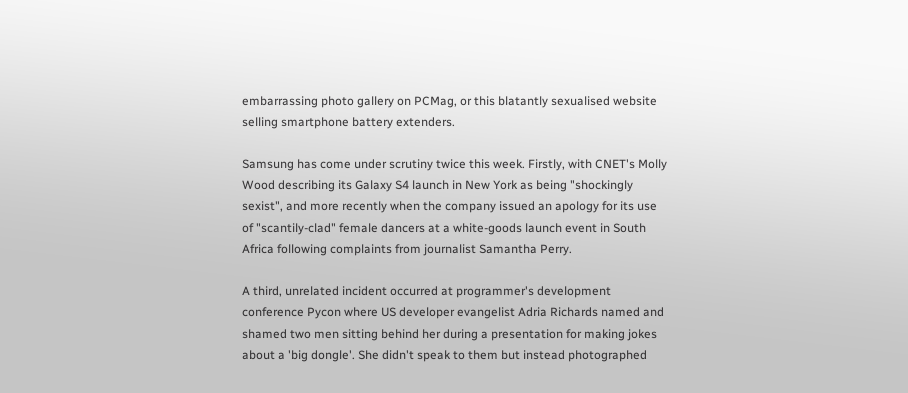embarrassing photo gallery on PCMag, or this blatantly sexualised website selling smartphone battery extenders.

Samsung has come under scrutiny twice this week. Firstly, with CNET's Molly Wood describing its Galaxy S4 launch in New York as being "shockingly sexist", and more recently when the company issued an apology for its use of "scantily-clad" female dancers at a white-goods launch event in South Africa following complaints from journalist Samantha Perry.

A third, unrelated incident occurred at programmer's development conference Pycon where US developer evangelist Adria Richards named and shamed two men sitting behind her during a presentation for making jokes about a 'big dongle'. She didn't speak to them but instead photographed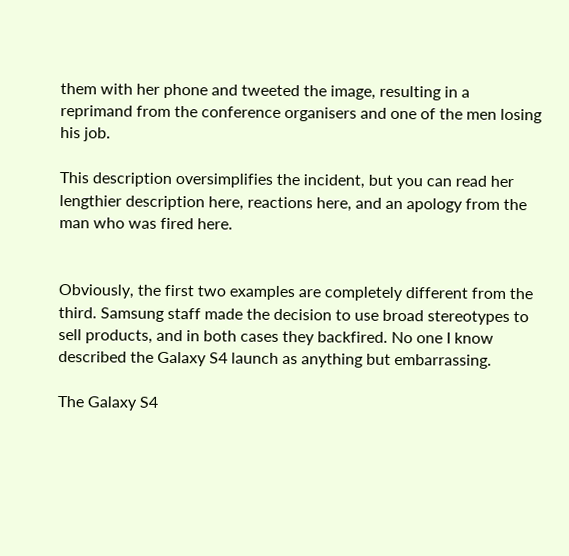them with her phone and tweeted the image, resulting in a reprimand from the conference organisers and one of the men losing his job.

This description oversimplifies the incident, but you can read her lengthier description here, reactions here, and an apology from the man who was fired here.


Obviously, the first two examples are completely different from the third. Samsung staff made the decision to use broad stereotypes to sell products, and in both cases they backfired. No one I know described the Galaxy S4 launch as anything but embarrassing.

The Galaxy S4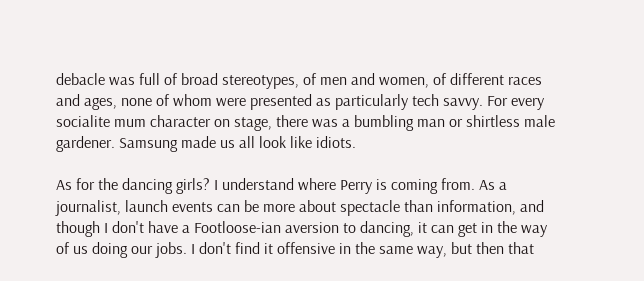debacle was full of broad stereotypes, of men and women, of different races and ages, none of whom were presented as particularly tech savvy. For every socialite mum character on stage, there was a bumbling man or shirtless male gardener. Samsung made us all look like idiots.

As for the dancing girls? I understand where Perry is coming from. As a journalist, launch events can be more about spectacle than information, and though I don't have a Footloose-ian aversion to dancing, it can get in the way of us doing our jobs. I don't find it offensive in the same way, but then that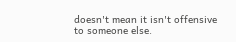doesn't mean it isn't offensive to someone else.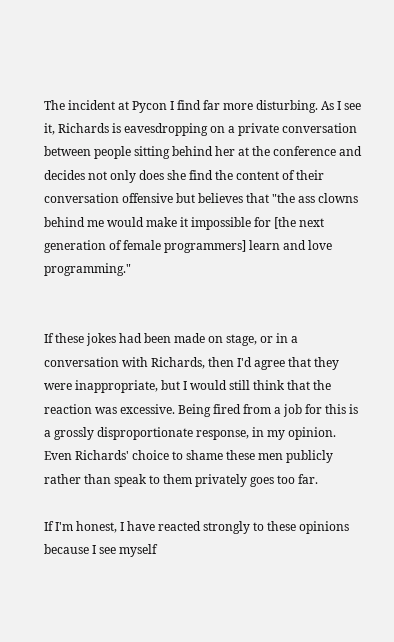The incident at Pycon I find far more disturbing. As I see it, Richards is eavesdropping on a private conversation between people sitting behind her at the conference and decides not only does she find the content of their conversation offensive but believes that "the ass clowns behind me would make it impossible for [the next generation of female programmers] learn and love programming."


If these jokes had been made on stage, or in a conversation with Richards, then I'd agree that they were inappropriate, but I would still think that the reaction was excessive. Being fired from a job for this is a grossly disproportionate response, in my opinion. Even Richards' choice to shame these men publicly rather than speak to them privately goes too far.

If I'm honest, I have reacted strongly to these opinions because I see myself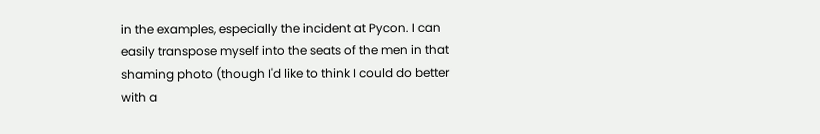in the examples, especially the incident at Pycon. I can easily transpose myself into the seats of the men in that shaming photo (though I'd like to think I could do better with a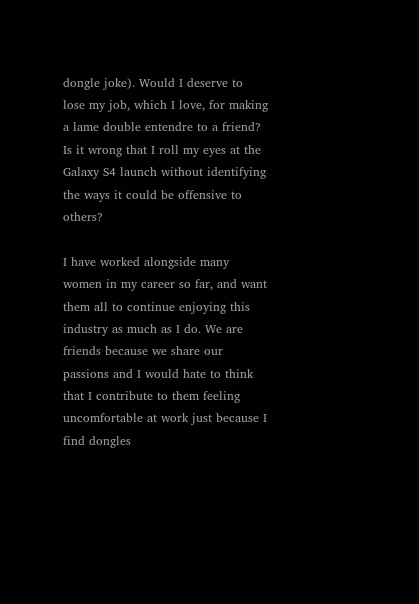dongle joke). Would I deserve to lose my job, which I love, for making a lame double entendre to a friend? Is it wrong that I roll my eyes at the Galaxy S4 launch without identifying the ways it could be offensive to others?

I have worked alongside many women in my career so far, and want them all to continue enjoying this industry as much as I do. We are friends because we share our passions and I would hate to think that I contribute to them feeling uncomfortable at work just because I find dongles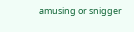amusing or snigger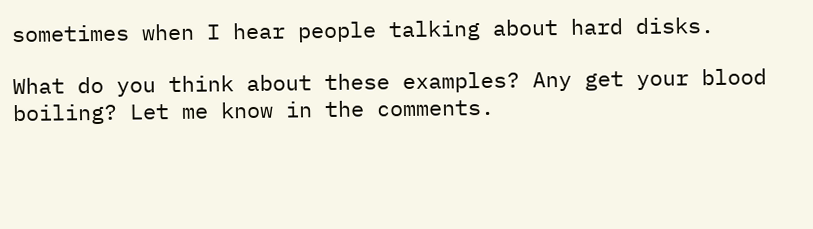sometimes when I hear people talking about hard disks.

What do you think about these examples? Any get your blood boiling? Let me know in the comments.